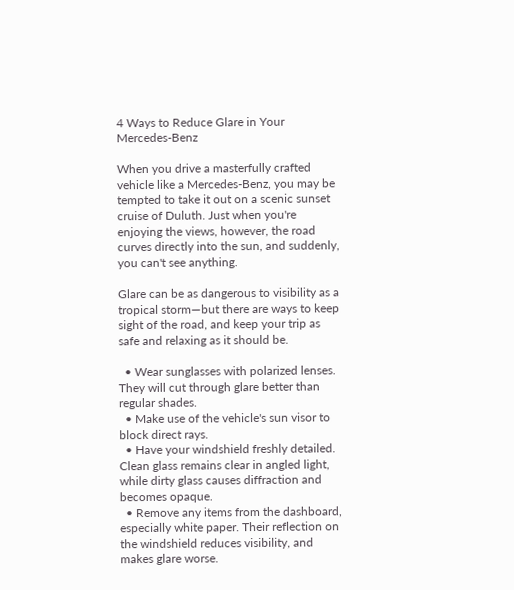4 Ways to Reduce Glare in Your Mercedes-Benz

When you drive a masterfully crafted vehicle like a Mercedes-Benz, you may be tempted to take it out on a scenic sunset cruise of Duluth. Just when you're enjoying the views, however, the road curves directly into the sun, and suddenly, you can't see anything.

Glare can be as dangerous to visibility as a tropical storm—but there are ways to keep sight of the road, and keep your trip as safe and relaxing as it should be.

  • Wear sunglasses with polarized lenses. They will cut through glare better than regular shades.
  • Make use of the vehicle's sun visor to block direct rays.
  • Have your windshield freshly detailed. Clean glass remains clear in angled light, while dirty glass causes diffraction and becomes opaque.
  • Remove any items from the dashboard, especially white paper. Their reflection on the windshield reduces visibility, and makes glare worse.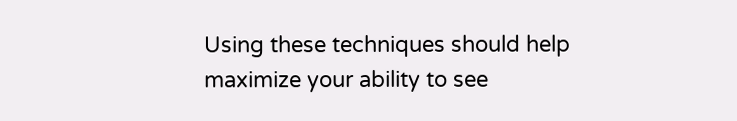Using these techniques should help maximize your ability to see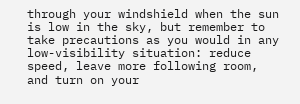through your windshield when the sun is low in the sky, but remember to take precautions as you would in any low-visibility situation: reduce speed, leave more following room, and turn on your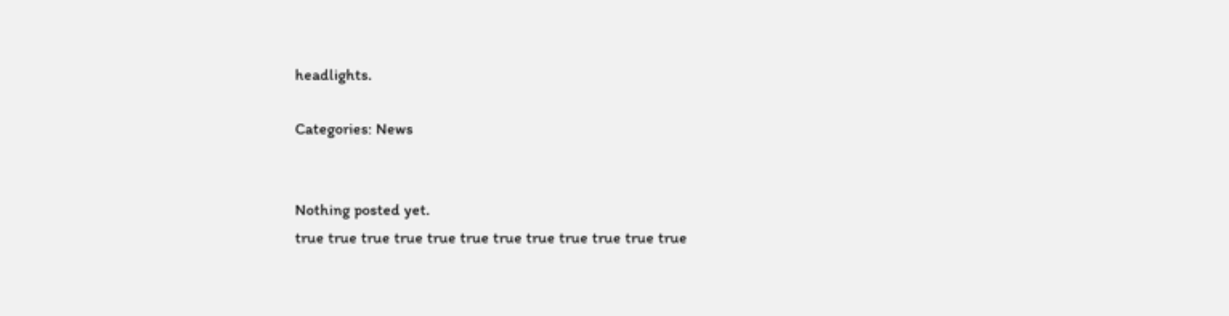headlights.

Categories: News


Nothing posted yet.
true true true true true true true true true true true true